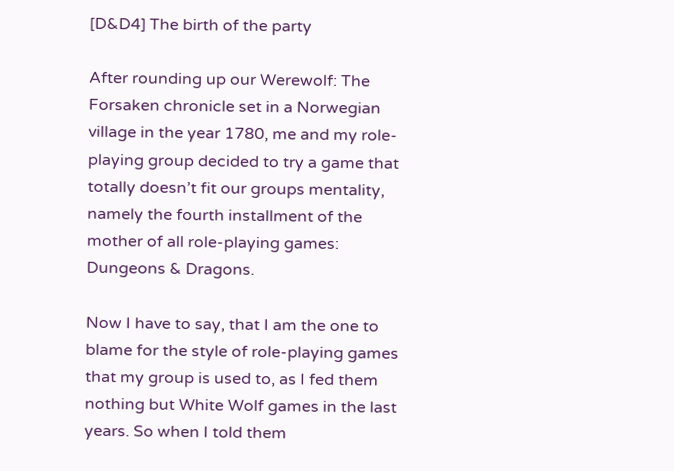[D&D4] The birth of the party

After rounding up our Werewolf: The Forsaken chronicle set in a Norwegian village in the year 1780, me and my role-playing group decided to try a game that totally doesn’t fit our groups mentality, namely the fourth installment of the mother of all role-playing games: Dungeons & Dragons.

Now I have to say, that I am the one to blame for the style of role-playing games that my group is used to, as I fed them nothing but White Wolf games in the last years. So when I told them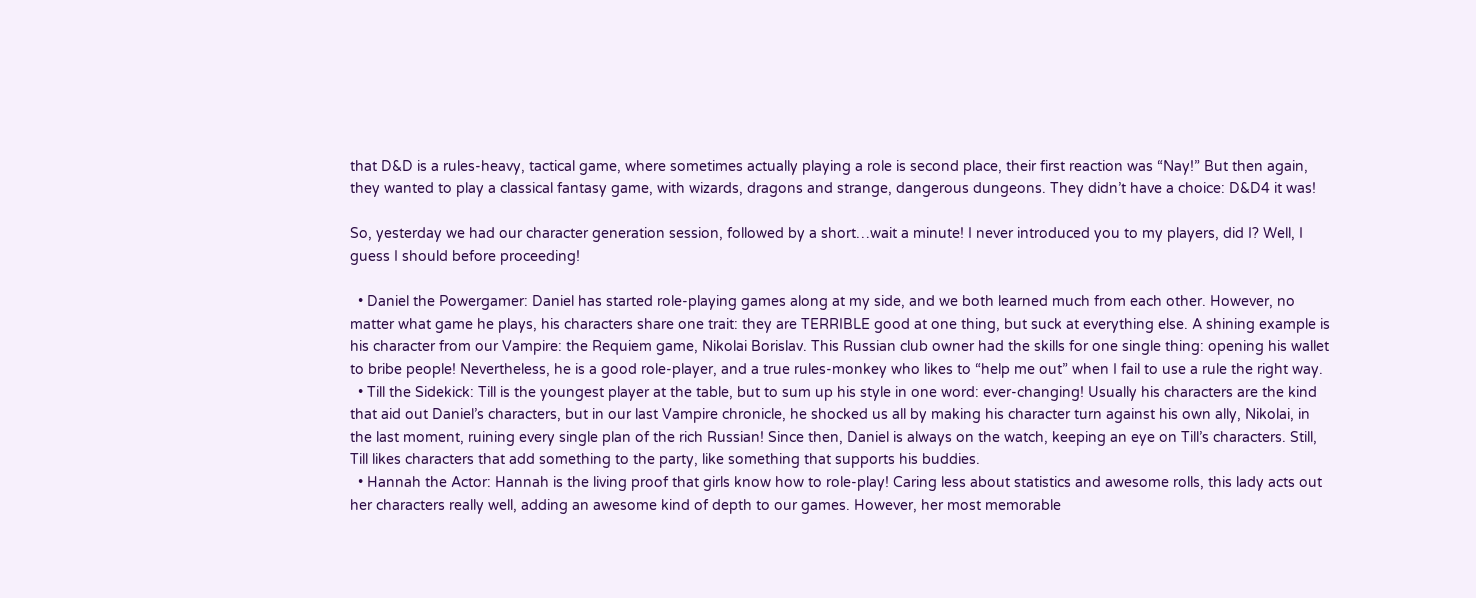that D&D is a rules-heavy, tactical game, where sometimes actually playing a role is second place, their first reaction was “Nay!” But then again, they wanted to play a classical fantasy game, with wizards, dragons and strange, dangerous dungeons. They didn’t have a choice: D&D4 it was!

So, yesterday we had our character generation session, followed by a short…wait a minute! I never introduced you to my players, did I? Well, I guess I should before proceeding!

  • Daniel the Powergamer: Daniel has started role-playing games along at my side, and we both learned much from each other. However, no matter what game he plays, his characters share one trait: they are TERRIBLE good at one thing, but suck at everything else. A shining example is his character from our Vampire: the Requiem game, Nikolai Borislav. This Russian club owner had the skills for one single thing: opening his wallet to bribe people! Nevertheless, he is a good role-player, and a true rules-monkey who likes to “help me out” when I fail to use a rule the right way.
  • Till the Sidekick: Till is the youngest player at the table, but to sum up his style in one word: ever-changing! Usually his characters are the kind that aid out Daniel’s characters, but in our last Vampire chronicle, he shocked us all by making his character turn against his own ally, Nikolai, in the last moment, ruining every single plan of the rich Russian! Since then, Daniel is always on the watch, keeping an eye on Till’s characters. Still, Till likes characters that add something to the party, like something that supports his buddies.
  • Hannah the Actor: Hannah is the living proof that girls know how to role-play! Caring less about statistics and awesome rolls, this lady acts out her characters really well, adding an awesome kind of depth to our games. However, her most memorable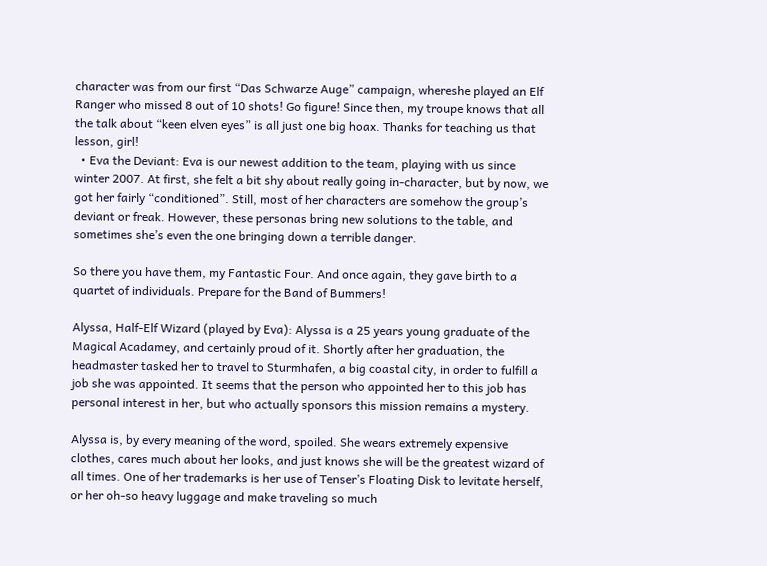character was from our first “Das Schwarze Auge” campaign, whereshe played an Elf Ranger who missed 8 out of 10 shots! Go figure! Since then, my troupe knows that all the talk about “keen elven eyes” is all just one big hoax. Thanks for teaching us that lesson, girl!
  • Eva the Deviant: Eva is our newest addition to the team, playing with us since winter 2007. At first, she felt a bit shy about really going in-character, but by now, we got her fairly “conditioned”. Still, most of her characters are somehow the group’s deviant or freak. However, these personas bring new solutions to the table, and sometimes she’s even the one bringing down a terrible danger.

So there you have them, my Fantastic Four. And once again, they gave birth to a quartet of individuals. Prepare for the Band of Bummers!

Alyssa, Half-Elf Wizard (played by Eva): Alyssa is a 25 years young graduate of the Magical Acadamey, and certainly proud of it. Shortly after her graduation, the headmaster tasked her to travel to Sturmhafen, a big coastal city, in order to fulfill a job she was appointed. It seems that the person who appointed her to this job has personal interest in her, but who actually sponsors this mission remains a mystery.

Alyssa is, by every meaning of the word, spoiled. She wears extremely expensive clothes, cares much about her looks, and just knows she will be the greatest wizard of all times. One of her trademarks is her use of Tenser’s Floating Disk to levitate herself, or her oh-so heavy luggage and make traveling so much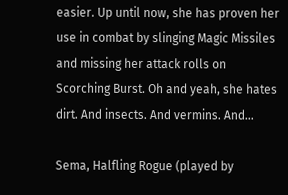easier. Up until now, she has proven her use in combat by slinging Magic Missiles and missing her attack rolls on Scorching Burst. Oh and yeah, she hates dirt. And insects. And vermins. And…

Sema, Halfling Rogue (played by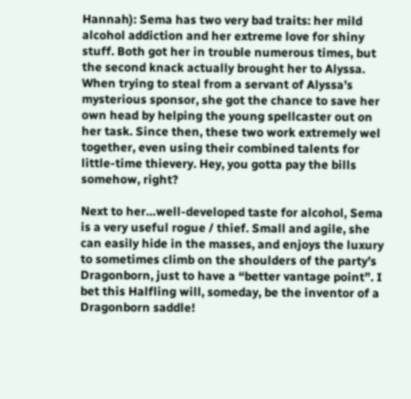Hannah): Sema has two very bad traits: her mild alcohol addiction and her extreme love for shiny stuff. Both got her in trouble numerous times, but the second knack actually brought her to Alyssa. When trying to steal from a servant of Alyssa’s mysterious sponsor, she got the chance to save her own head by helping the young spellcaster out on her task. Since then, these two work extremely wel together, even using their combined talents for little-time thievery. Hey, you gotta pay the bills somehow, right?

Next to her…well-developed taste for alcohol, Sema is a very useful rogue / thief. Small and agile, she can easily hide in the masses, and enjoys the luxury to sometimes climb on the shoulders of the party’s Dragonborn, just to have a “better vantage point”. I bet this Halfling will, someday, be the inventor of a Dragonborn saddle!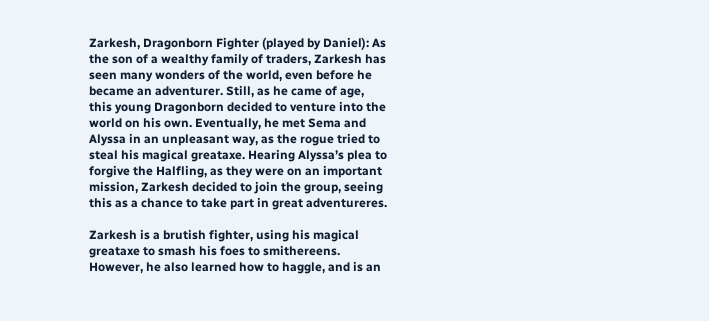Zarkesh, Dragonborn Fighter (played by Daniel): As the son of a wealthy family of traders, Zarkesh has seen many wonders of the world, even before he became an adventurer. Still, as he came of age, this young Dragonborn decided to venture into the world on his own. Eventually, he met Sema and Alyssa in an unpleasant way, as the rogue tried to steal his magical greataxe. Hearing Alyssa’s plea to forgive the Halfling, as they were on an important mission, Zarkesh decided to join the group, seeing this as a chance to take part in great adventureres.

Zarkesh is a brutish fighter, using his magical greataxe to smash his foes to smithereens. However, he also learned how to haggle, and is an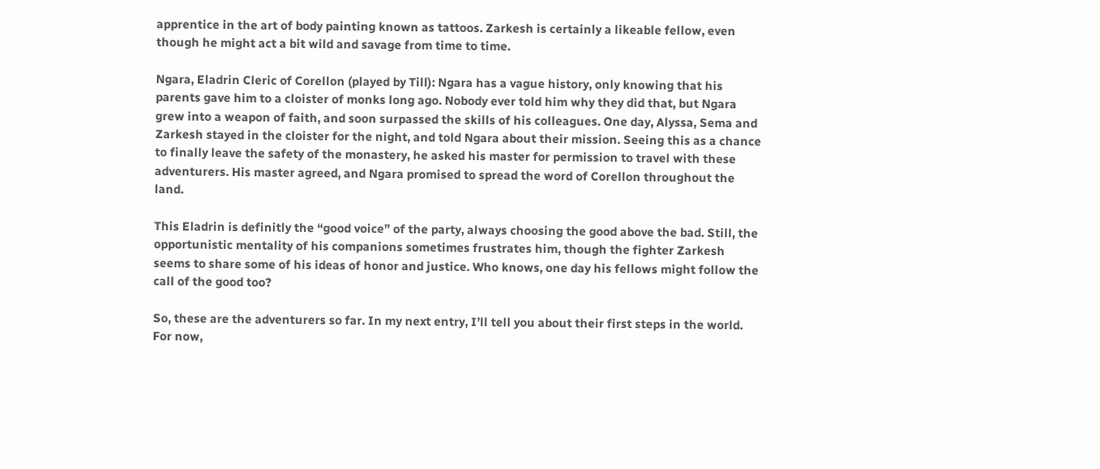apprentice in the art of body painting known as tattoos. Zarkesh is certainly a likeable fellow, even though he might act a bit wild and savage from time to time.

Ngara, Eladrin Cleric of Corellon (played by Till): Ngara has a vague history, only knowing that his parents gave him to a cloister of monks long ago. Nobody ever told him why they did that, but Ngara grew into a weapon of faith, and soon surpassed the skills of his colleagues. One day, Alyssa, Sema and Zarkesh stayed in the cloister for the night, and told Ngara about their mission. Seeing this as a chance to finally leave the safety of the monastery, he asked his master for permission to travel with these adventurers. His master agreed, and Ngara promised to spread the word of Corellon throughout the land.

This Eladrin is definitly the “good voice” of the party, always choosing the good above the bad. Still, the opportunistic mentality of his companions sometimes frustrates him, though the fighter Zarkesh seems to share some of his ideas of honor and justice. Who knows, one day his fellows might follow the call of the good too?

So, these are the adventurers so far. In my next entry, I’ll tell you about their first steps in the world. For now,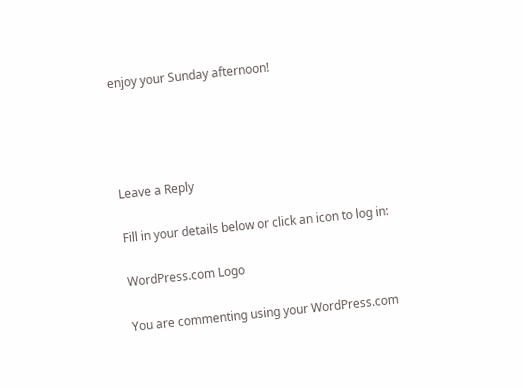enjoy your Sunday afternoon!




Leave a Reply

Fill in your details below or click an icon to log in:

WordPress.com Logo

You are commenting using your WordPress.com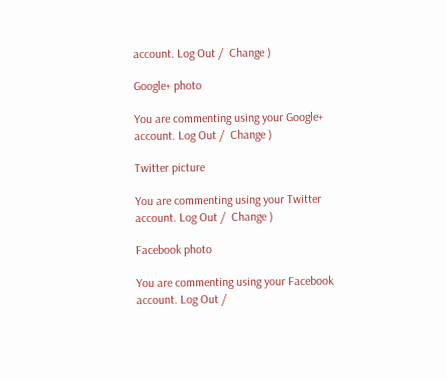account. Log Out /  Change )

Google+ photo

You are commenting using your Google+ account. Log Out /  Change )

Twitter picture

You are commenting using your Twitter account. Log Out /  Change )

Facebook photo

You are commenting using your Facebook account. Log Out /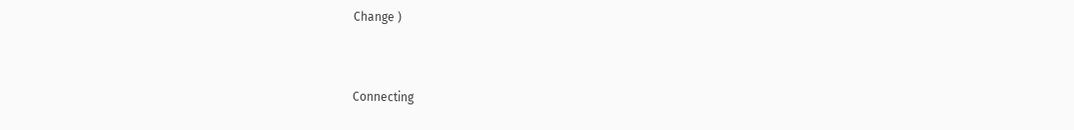Change )


Connecting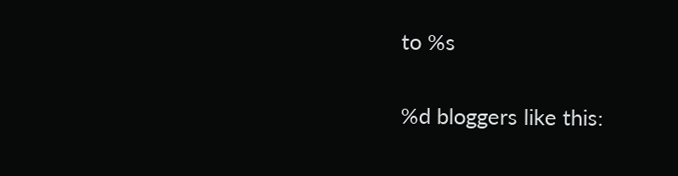to %s

%d bloggers like this: